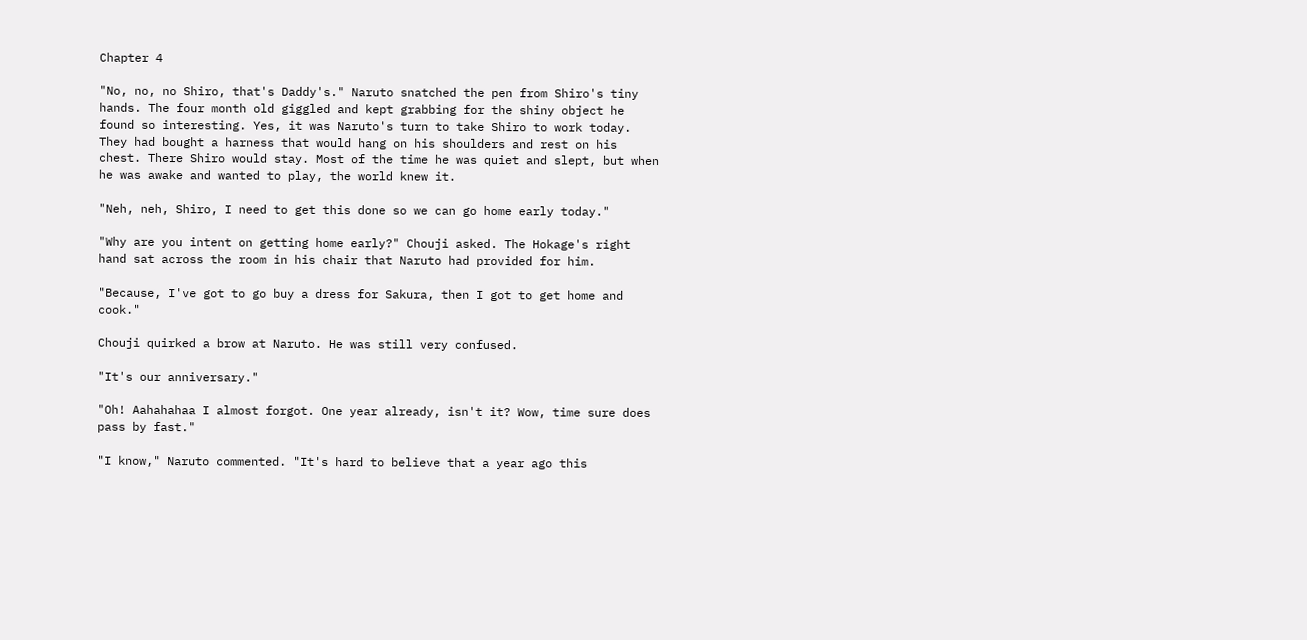Chapter 4

"No, no, no Shiro, that's Daddy's." Naruto snatched the pen from Shiro's tiny hands. The four month old giggled and kept grabbing for the shiny object he found so interesting. Yes, it was Naruto's turn to take Shiro to work today. They had bought a harness that would hang on his shoulders and rest on his chest. There Shiro would stay. Most of the time he was quiet and slept, but when he was awake and wanted to play, the world knew it.

"Neh, neh, Shiro, I need to get this done so we can go home early today."

"Why are you intent on getting home early?" Chouji asked. The Hokage's right hand sat across the room in his chair that Naruto had provided for him.

"Because, I've got to go buy a dress for Sakura, then I got to get home and cook."

Chouji quirked a brow at Naruto. He was still very confused.

"It's our anniversary."

"Oh! Aahahahaa I almost forgot. One year already, isn't it? Wow, time sure does pass by fast."

"I know," Naruto commented. "It's hard to believe that a year ago this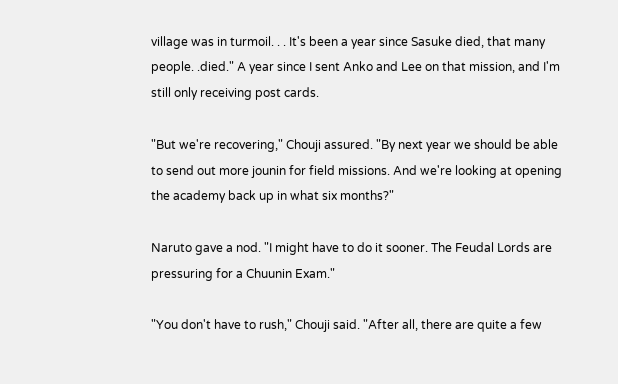village was in turmoil. . . It's been a year since Sasuke died, that many people. .died." A year since I sent Anko and Lee on that mission, and I'm still only receiving post cards.

"But we're recovering," Chouji assured. "By next year we should be able to send out more jounin for field missions. And we're looking at opening the academy back up in what six months?"

Naruto gave a nod. "I might have to do it sooner. The Feudal Lords are pressuring for a Chuunin Exam."

"You don't have to rush," Chouji said. "After all, there are quite a few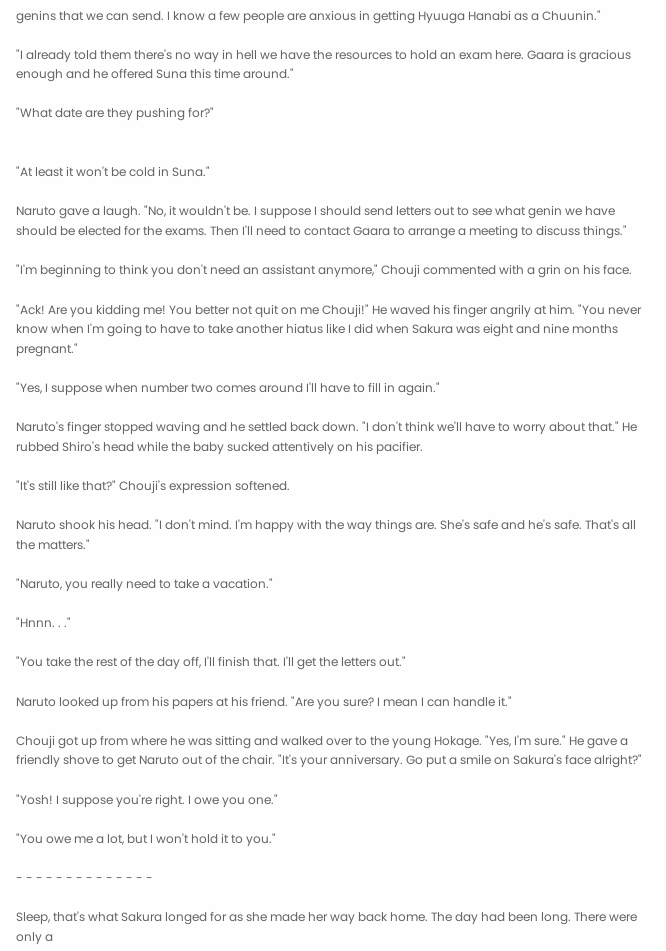genins that we can send. I know a few people are anxious in getting Hyuuga Hanabi as a Chuunin."

"I already told them there's no way in hell we have the resources to hold an exam here. Gaara is gracious enough and he offered Suna this time around."

"What date are they pushing for?"


"At least it won't be cold in Suna."

Naruto gave a laugh. "No, it wouldn't be. I suppose I should send letters out to see what genin we have should be elected for the exams. Then I'll need to contact Gaara to arrange a meeting to discuss things."

"I'm beginning to think you don't need an assistant anymore," Chouji commented with a grin on his face.

"Ack! Are you kidding me! You better not quit on me Chouji!" He waved his finger angrily at him. "You never know when I'm going to have to take another hiatus like I did when Sakura was eight and nine months pregnant."

"Yes, I suppose when number two comes around I'll have to fill in again."

Naruto's finger stopped waving and he settled back down. "I don't think we'll have to worry about that." He rubbed Shiro's head while the baby sucked attentively on his pacifier.

"It's still like that?" Chouji's expression softened.

Naruto shook his head. "I don't mind. I'm happy with the way things are. She's safe and he's safe. That's all the matters."

"Naruto, you really need to take a vacation."

"Hnnn. . ."

"You take the rest of the day off, I'll finish that. I'll get the letters out."

Naruto looked up from his papers at his friend. "Are you sure? I mean I can handle it."

Chouji got up from where he was sitting and walked over to the young Hokage. "Yes, I'm sure." He gave a friendly shove to get Naruto out of the chair. "It's your anniversary. Go put a smile on Sakura's face alright?"

"Yosh! I suppose you're right. I owe you one."

"You owe me a lot, but I won't hold it to you."

- - - - - - - - - - - - - -

Sleep, that's what Sakura longed for as she made her way back home. The day had been long. There were only a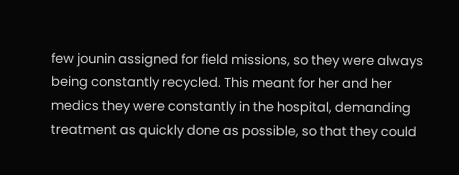few jounin assigned for field missions, so they were always being constantly recycled. This meant for her and her medics they were constantly in the hospital, demanding treatment as quickly done as possible, so that they could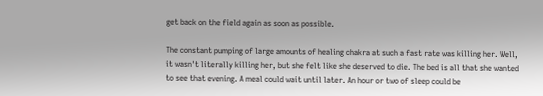get back on the field again as soon as possible.

The constant pumping of large amounts of healing chakra at such a fast rate was killing her. Well, it wasn't literally killing her, but she felt like she deserved to die. The bed is all that she wanted to see that evening. A meal could wait until later. An hour or two of sleep could be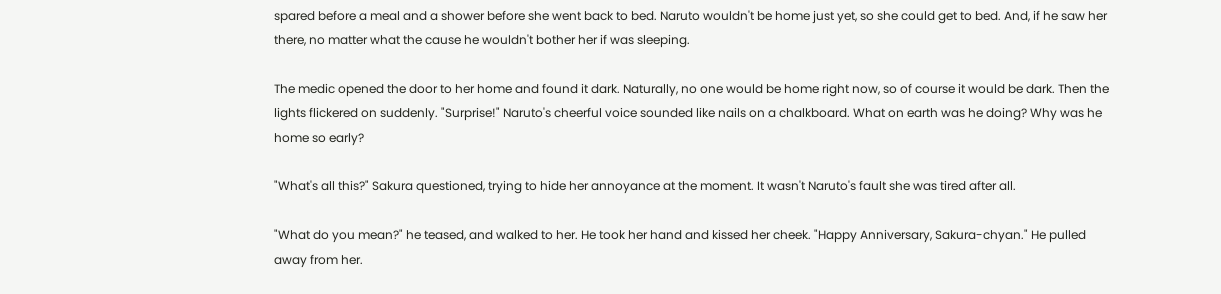spared before a meal and a shower before she went back to bed. Naruto wouldn't be home just yet, so she could get to bed. And, if he saw her there, no matter what the cause he wouldn't bother her if was sleeping.

The medic opened the door to her home and found it dark. Naturally, no one would be home right now, so of course it would be dark. Then the lights flickered on suddenly. "Surprise!" Naruto's cheerful voice sounded like nails on a chalkboard. What on earth was he doing? Why was he home so early?

"What's all this?" Sakura questioned, trying to hide her annoyance at the moment. It wasn't Naruto's fault she was tired after all.

"What do you mean?" he teased, and walked to her. He took her hand and kissed her cheek. "Happy Anniversary, Sakura-chyan." He pulled away from her.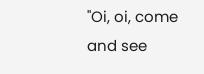"Oi, oi, come and see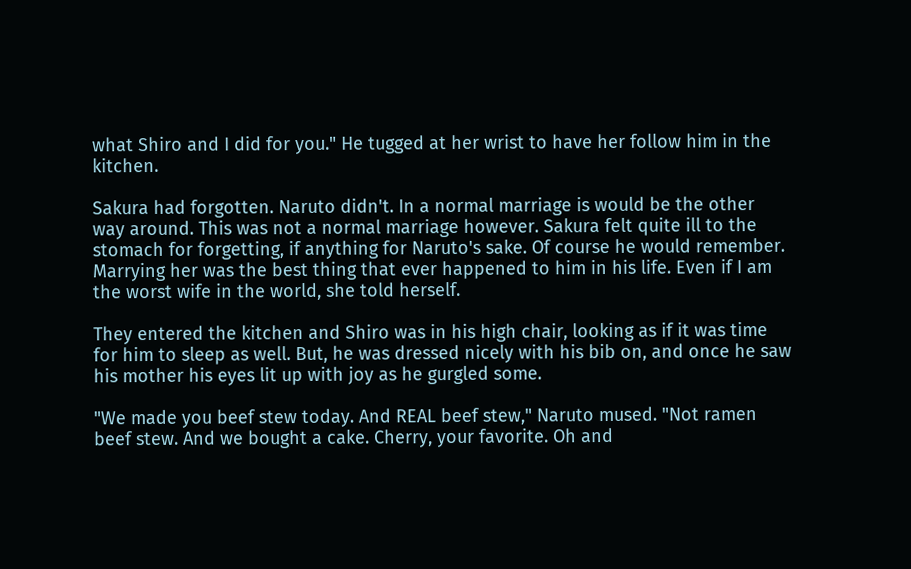what Shiro and I did for you." He tugged at her wrist to have her follow him in the kitchen.

Sakura had forgotten. Naruto didn't. In a normal marriage is would be the other way around. This was not a normal marriage however. Sakura felt quite ill to the stomach for forgetting, if anything for Naruto's sake. Of course he would remember. Marrying her was the best thing that ever happened to him in his life. Even if I am the worst wife in the world, she told herself.

They entered the kitchen and Shiro was in his high chair, looking as if it was time for him to sleep as well. But, he was dressed nicely with his bib on, and once he saw his mother his eyes lit up with joy as he gurgled some.

"We made you beef stew today. And REAL beef stew," Naruto mused. "Not ramen beef stew. And we bought a cake. Cherry, your favorite. Oh and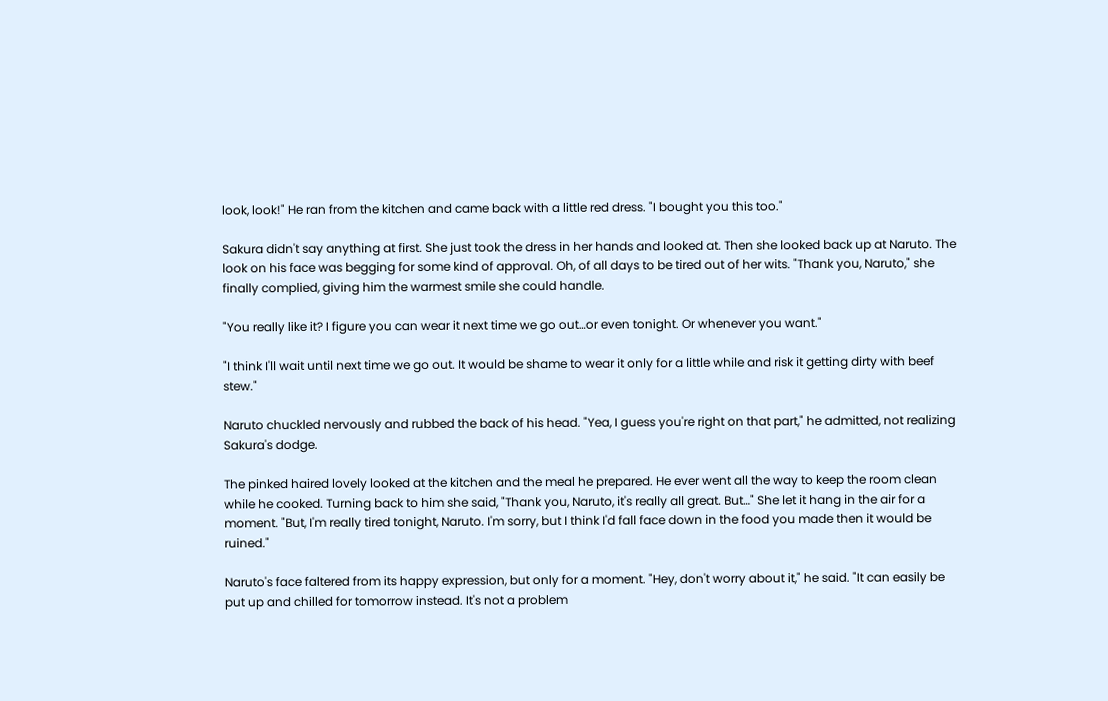look, look!" He ran from the kitchen and came back with a little red dress. "I bought you this too."

Sakura didn't say anything at first. She just took the dress in her hands and looked at. Then she looked back up at Naruto. The look on his face was begging for some kind of approval. Oh, of all days to be tired out of her wits. "Thank you, Naruto," she finally complied, giving him the warmest smile she could handle.

"You really like it? I figure you can wear it next time we go out…or even tonight. Or whenever you want."

"I think I'll wait until next time we go out. It would be shame to wear it only for a little while and risk it getting dirty with beef stew."

Naruto chuckled nervously and rubbed the back of his head. "Yea, I guess you're right on that part," he admitted, not realizing Sakura's dodge.

The pinked haired lovely looked at the kitchen and the meal he prepared. He ever went all the way to keep the room clean while he cooked. Turning back to him she said, "Thank you, Naruto, it's really all great. But…" She let it hang in the air for a moment. "But, I'm really tired tonight, Naruto. I'm sorry, but I think I'd fall face down in the food you made then it would be ruined."

Naruto's face faltered from its happy expression, but only for a moment. "Hey, don't worry about it," he said. "It can easily be put up and chilled for tomorrow instead. It's not a problem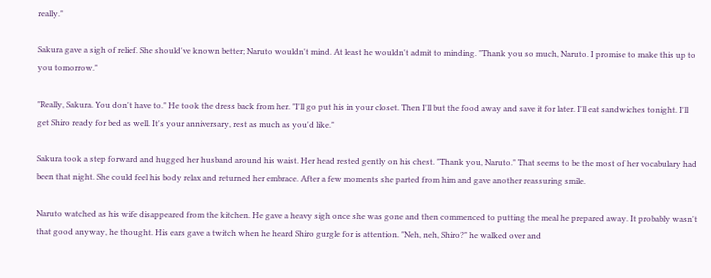really."

Sakura gave a sigh of relief. She should've known better; Naruto wouldn't mind. At least he wouldn't admit to minding. "Thank you so much, Naruto. I promise to make this up to you tomorrow."

"Really, Sakura. You don't have to." He took the dress back from her. "I'll go put his in your closet. Then I'll but the food away and save it for later. I'll eat sandwiches tonight. I'll get Shiro ready for bed as well. It's your anniversary, rest as much as you'd like."

Sakura took a step forward and hugged her husband around his waist. Her head rested gently on his chest. "Thank you, Naruto." That seems to be the most of her vocabulary had been that night. She could feel his body relax and returned her embrace. After a few moments she parted from him and gave another reassuring smile.

Naruto watched as his wife disappeared from the kitchen. He gave a heavy sigh once she was gone and then commenced to putting the meal he prepared away. It probably wasn't that good anyway, he thought. His ears gave a twitch when he heard Shiro gurgle for is attention. "Neh, neh, Shiro?" he walked over and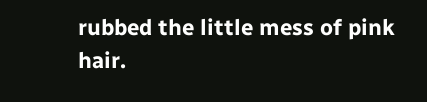rubbed the little mess of pink hair.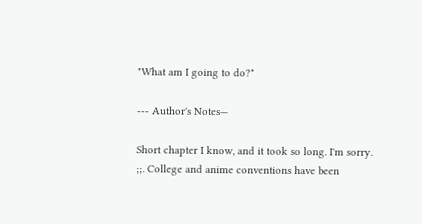"What am I going to do?"

--- Author's Notes—

Short chapter I know, and it took so long. I'm sorry. ;;. College and anime conventions have been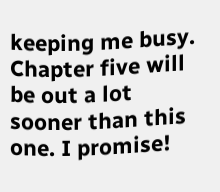keeping me busy. Chapter five will be out a lot sooner than this one. I promise!